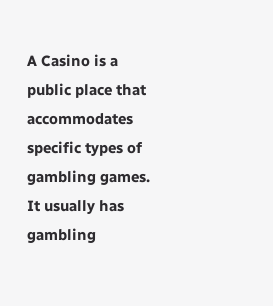A Casino is a public place that accommodates specific types of gambling games. It usually has gambling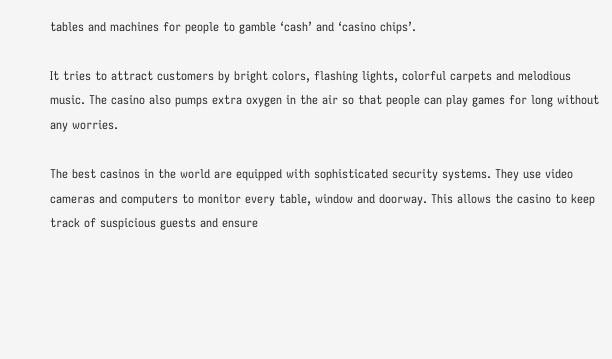tables and machines for people to gamble ‘cash’ and ‘casino chips’.

It tries to attract customers by bright colors, flashing lights, colorful carpets and melodious music. The casino also pumps extra oxygen in the air so that people can play games for long without any worries.

The best casinos in the world are equipped with sophisticated security systems. They use video cameras and computers to monitor every table, window and doorway. This allows the casino to keep track of suspicious guests and ensure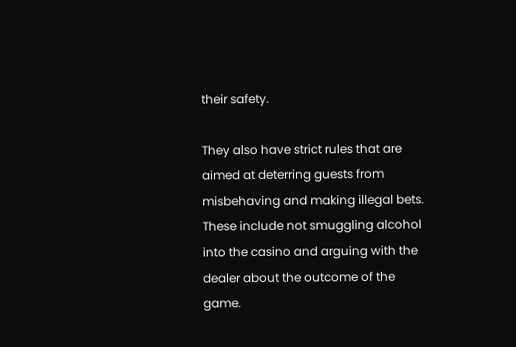their safety.

They also have strict rules that are aimed at deterring guests from misbehaving and making illegal bets. These include not smuggling alcohol into the casino and arguing with the dealer about the outcome of the game.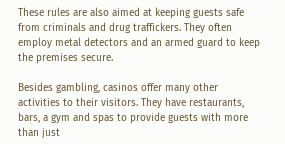These rules are also aimed at keeping guests safe from criminals and drug traffickers. They often employ metal detectors and an armed guard to keep the premises secure.

Besides gambling, casinos offer many other activities to their visitors. They have restaurants, bars, a gym and spas to provide guests with more than just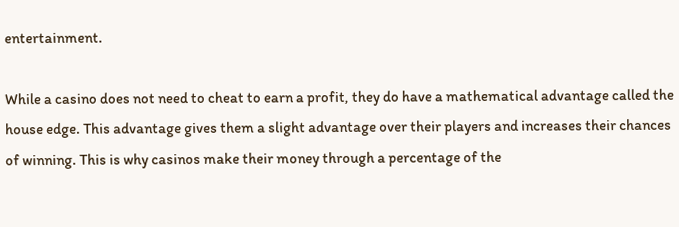entertainment.

While a casino does not need to cheat to earn a profit, they do have a mathematical advantage called the house edge. This advantage gives them a slight advantage over their players and increases their chances of winning. This is why casinos make their money through a percentage of the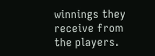winnings they receive from the players.